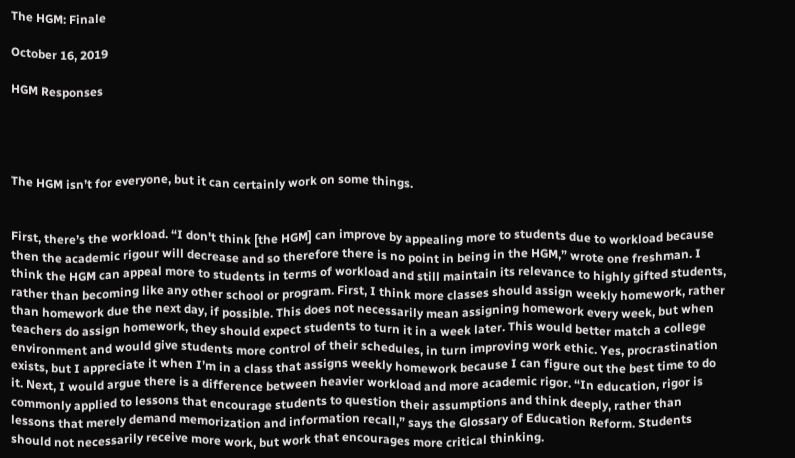The HGM: Finale

October 16, 2019

HGM Responses




The HGM isn’t for everyone, but it can certainly work on some things.


First, there’s the workload. “I don't think [the HGM] can improve by appealing more to students due to workload because then the academic rigour will decrease and so therefore there is no point in being in the HGM,” wrote one freshman. I think the HGM can appeal more to students in terms of workload and still maintain its relevance to highly gifted students, rather than becoming like any other school or program. First, I think more classes should assign weekly homework, rather than homework due the next day, if possible. This does not necessarily mean assigning homework every week, but when teachers do assign homework, they should expect students to turn it in a week later. This would better match a college environment and would give students more control of their schedules, in turn improving work ethic. Yes, procrastination exists, but I appreciate it when I’m in a class that assigns weekly homework because I can figure out the best time to do it. Next, I would argue there is a difference between heavier workload and more academic rigor. “In education, rigor is commonly applied to lessons that encourage students to question their assumptions and think deeply, rather than lessons that merely demand memorization and information recall,” says the Glossary of Education Reform. Students should not necessarily receive more work, but work that encourages more critical thinking.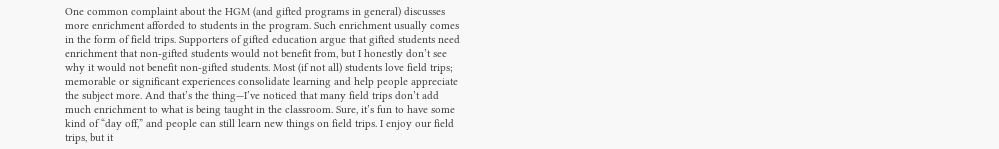One common complaint about the HGM (and gifted programs in general) discusses more enrichment afforded to students in the program. Such enrichment usually comes in the form of field trips. Supporters of gifted education argue that gifted students need enrichment that non-gifted students would not benefit from, but I honestly don’t see why it would not benefit non-gifted students. Most (if not all) students love field trips; memorable or significant experiences consolidate learning and help people appreciate the subject more. And that’s the thing—I’ve noticed that many field trips don’t add much enrichment to what is being taught in the classroom. Sure, it’s fun to have some kind of “day off,” and people can still learn new things on field trips. I enjoy our field trips, but it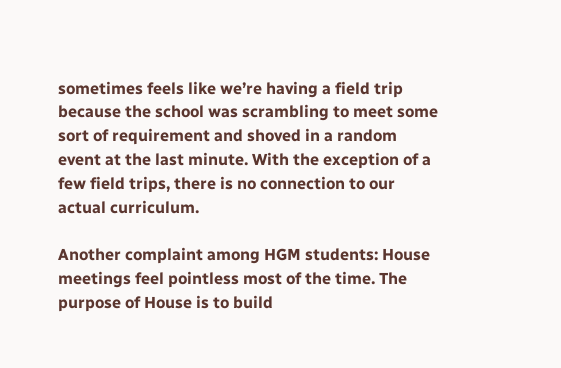sometimes feels like we’re having a field trip because the school was scrambling to meet some sort of requirement and shoved in a random event at the last minute. With the exception of a few field trips, there is no connection to our actual curriculum.

Another complaint among HGM students: House meetings feel pointless most of the time. The purpose of House is to build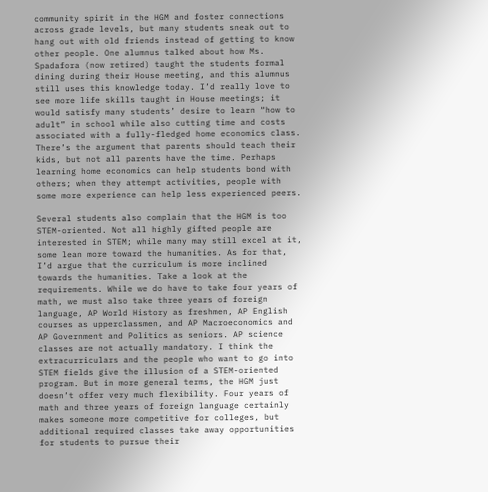community spirit in the HGM and foster connections across grade levels, but many students sneak out to hang out with old friends instead of getting to know other people. One alumnus talked about how Ms. Spadafora (now retired) taught the students formal dining during their House meeting, and this alumnus still uses this knowledge today. I’d really love to see more life skills taught in House meetings; it would satisfy many students’ desire to learn “how to adult” in school while also cutting time and costs associated with a fully-fledged home economics class. There’s the argument that parents should teach their kids, but not all parents have the time. Perhaps learning home economics can help students bond with others; when they attempt activities, people with some more experience can help less experienced peers.

Several students also complain that the HGM is too STEM-oriented. Not all highly gifted people are interested in STEM; while many may still excel at it, some lean more toward the humanities. As for that, I’d argue that the curriculum is more inclined towards the humanities. Take a look at the requirements. While we do have to take four years of math, we must also take three years of foreign language, AP World History as freshmen, AP English courses as upperclassmen, and AP Macroeconomics and AP Government and Politics as seniors. AP science classes are not actually mandatory. I think the extracurriculars and the people who want to go into STEM fields give the illusion of a STEM-oriented program. But in more general terms, the HGM just doesn’t offer very much flexibility. Four years of math and three years of foreign language certainly makes someone more competitive for colleges, but additional required classes take away opportunities for students to pursue their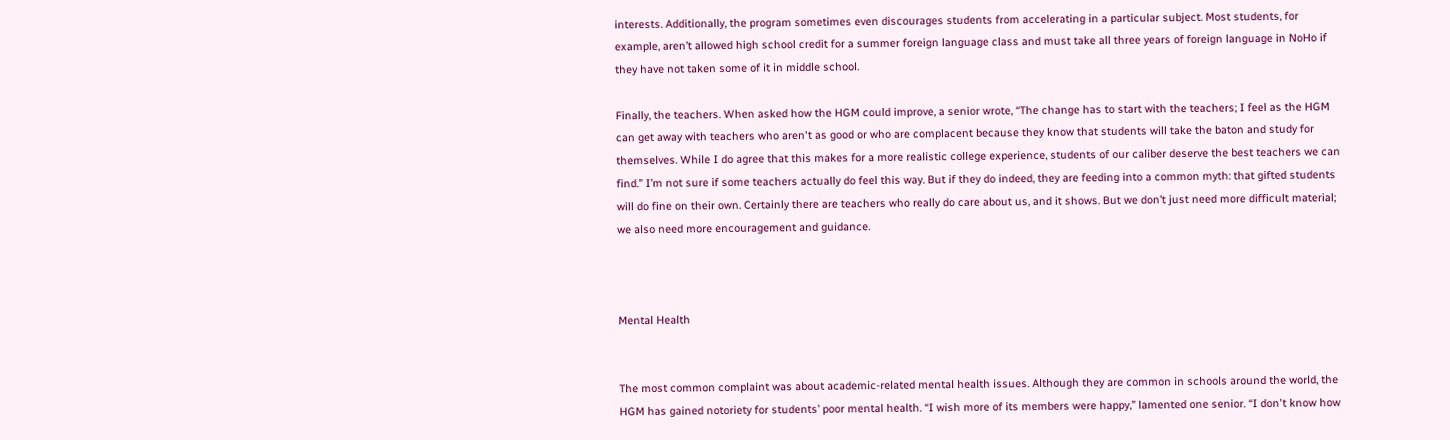interests. Additionally, the program sometimes even discourages students from accelerating in a particular subject. Most students, for example, aren’t allowed high school credit for a summer foreign language class and must take all three years of foreign language in NoHo if they have not taken some of it in middle school.

Finally, the teachers. When asked how the HGM could improve, a senior wrote, “The change has to start with the teachers; I feel as the HGM can get away with teachers who aren't as good or who are complacent because they know that students will take the baton and study for themselves. While I do agree that this makes for a more realistic college experience, students of our caliber deserve the best teachers we can find.” I’m not sure if some teachers actually do feel this way. But if they do indeed, they are feeding into a common myth: that gifted students will do fine on their own. Certainly there are teachers who really do care about us, and it shows. But we don’t just need more difficult material; we also need more encouragement and guidance.



Mental Health


The most common complaint was about academic-related mental health issues. Although they are common in schools around the world, the HGM has gained notoriety for students’ poor mental health. “I wish more of its members were happy,” lamented one senior. “I don't know how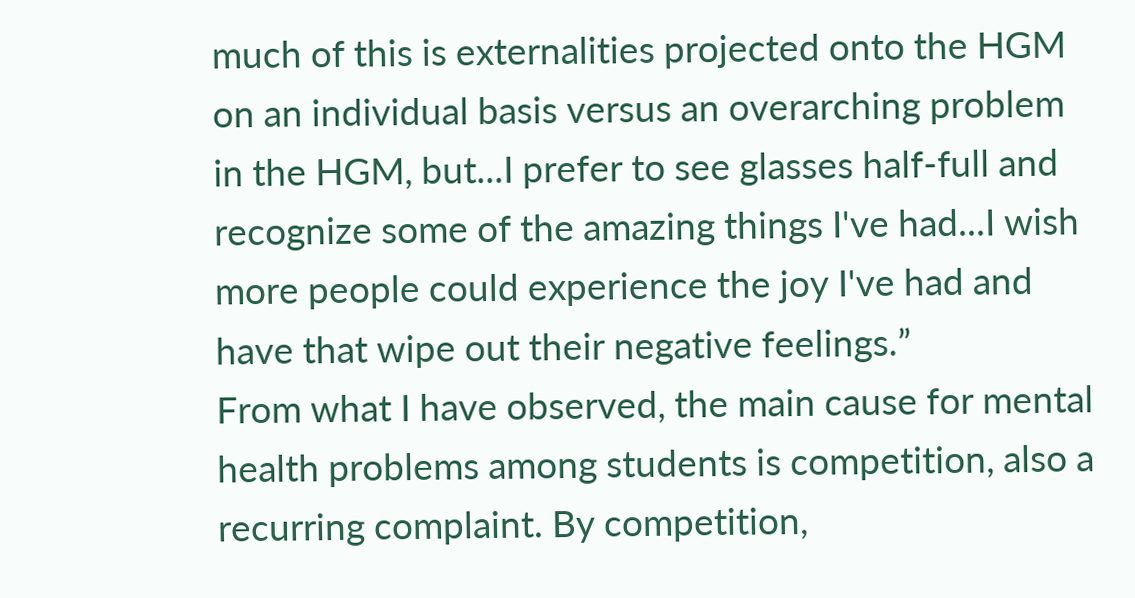much of this is externalities projected onto the HGM on an individual basis versus an overarching problem in the HGM, but...I prefer to see glasses half-full and recognize some of the amazing things I've had...I wish more people could experience the joy I've had and have that wipe out their negative feelings.”
From what I have observed, the main cause for mental health problems among students is competition, also a recurring complaint. By competition,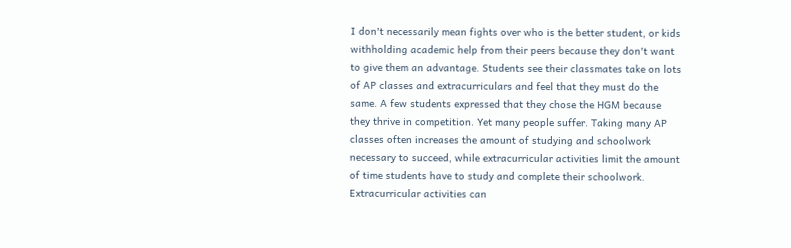I don't necessarily mean fights over who is the better student, or kids withholding academic help from their peers because they don't want to give them an advantage. Students see their classmates take on lots of AP classes and extracurriculars and feel that they must do the same. A few students expressed that they chose the HGM because they thrive in competition. Yet many people suffer. Taking many AP classes often increases the amount of studying and schoolwork necessary to succeed, while extracurricular activities limit the amount of time students have to study and complete their schoolwork. Extracurricular activities can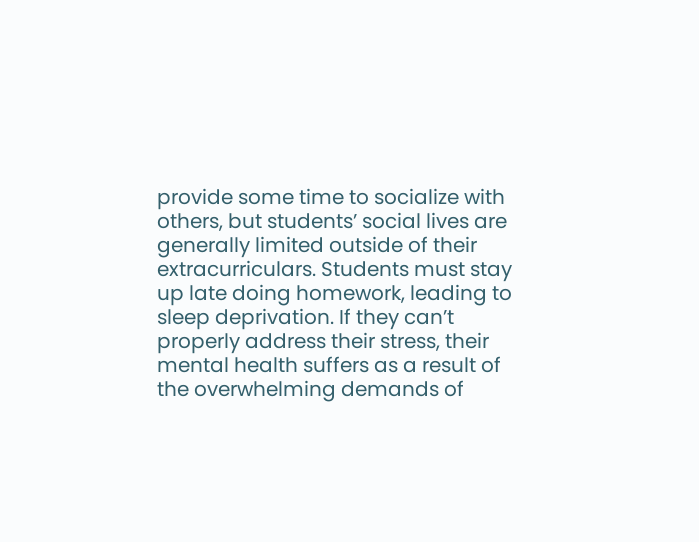provide some time to socialize with others, but students’ social lives are generally limited outside of their extracurriculars. Students must stay up late doing homework, leading to sleep deprivation. If they can’t properly address their stress, their mental health suffers as a result of the overwhelming demands of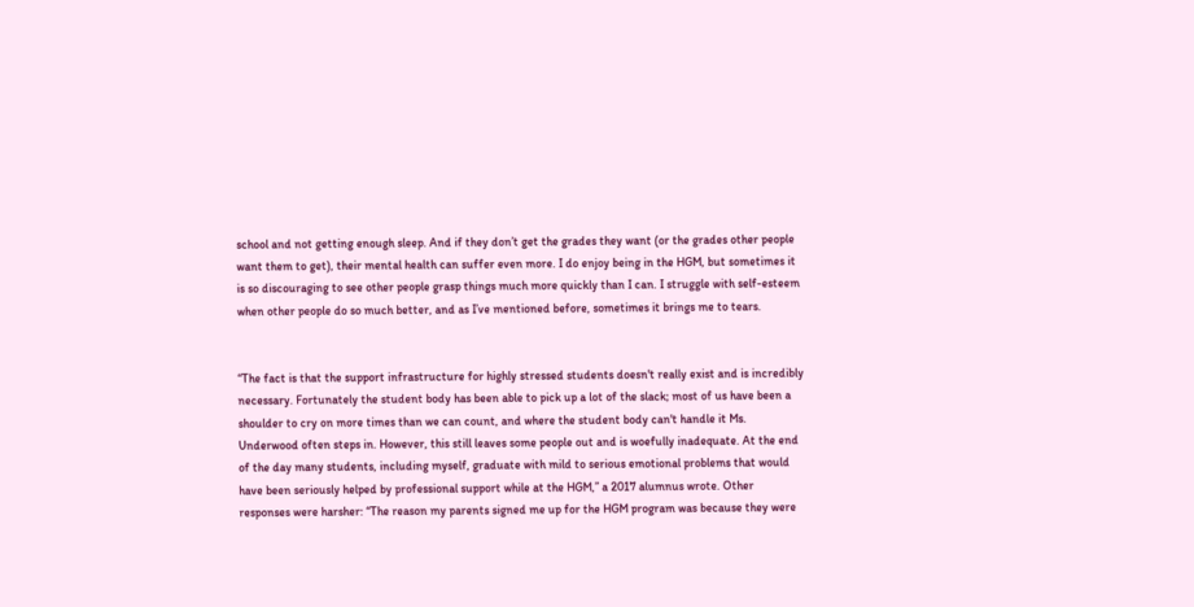school and not getting enough sleep. And if they don’t get the grades they want (or the grades other people want them to get), their mental health can suffer even more. I do enjoy being in the HGM, but sometimes it is so discouraging to see other people grasp things much more quickly than I can. I struggle with self-esteem when other people do so much better, and as I’ve mentioned before, sometimes it brings me to tears.


“The fact is that the support infrastructure for highly stressed students doesn't really exist and is incredibly necessary. Fortunately the student body has been able to pick up a lot of the slack; most of us have been a shoulder to cry on more times than we can count, and where the student body can't handle it Ms. Underwood often steps in. However, this still leaves some people out and is woefully inadequate. At the end of the day many students, including myself, graduate with mild to serious emotional problems that would have been seriously helped by professional support while at the HGM,” a 2017 alumnus wrote. Other responses were harsher: “The reason my parents signed me up for the HGM program was because they were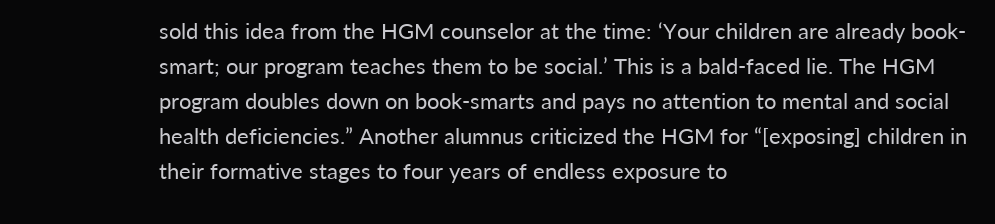sold this idea from the HGM counselor at the time: ‘Your children are already book-smart; our program teaches them to be social.’ This is a bald-faced lie. The HGM program doubles down on book-smarts and pays no attention to mental and social health deficiencies.” Another alumnus criticized the HGM for “[exposing] children in their formative stages to four years of endless exposure to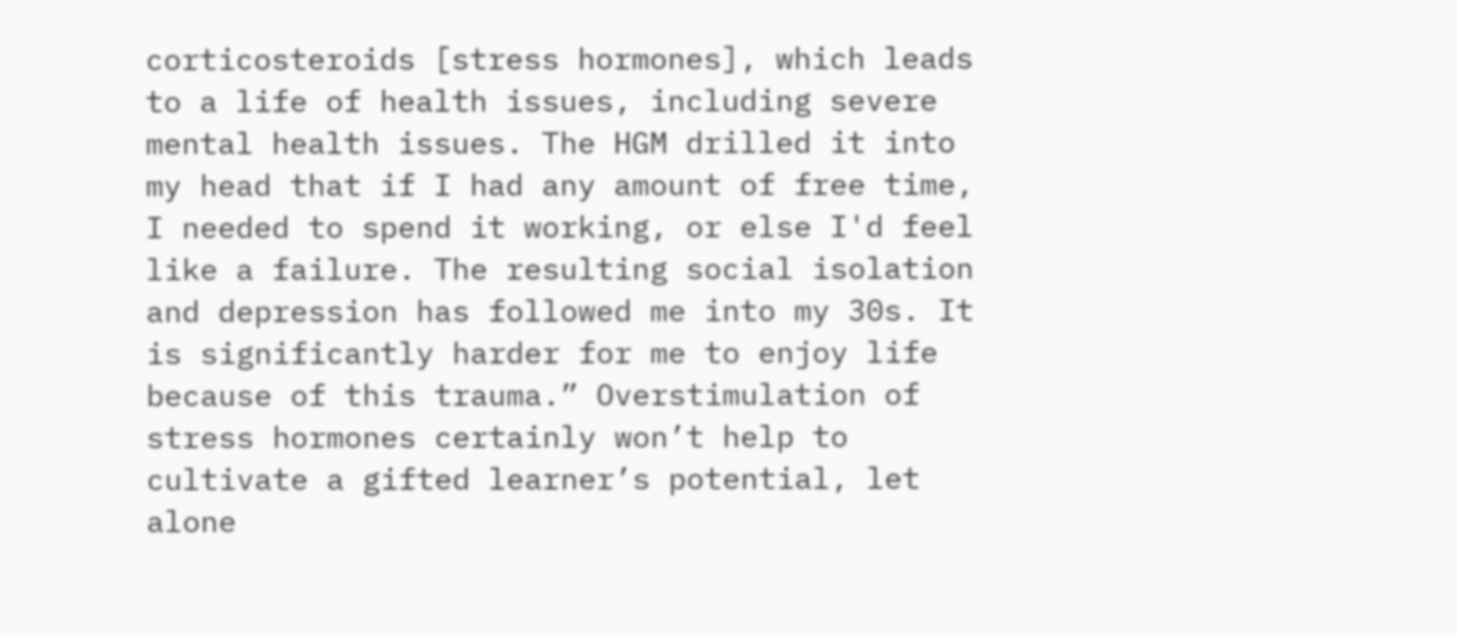corticosteroids [stress hormones], which leads to a life of health issues, including severe mental health issues. The HGM drilled it into my head that if I had any amount of free time, I needed to spend it working, or else I'd feel like a failure. The resulting social isolation and depression has followed me into my 30s. It is significantly harder for me to enjoy life because of this trauma.” Overstimulation of stress hormones certainly won’t help to cultivate a gifted learner’s potential, let alone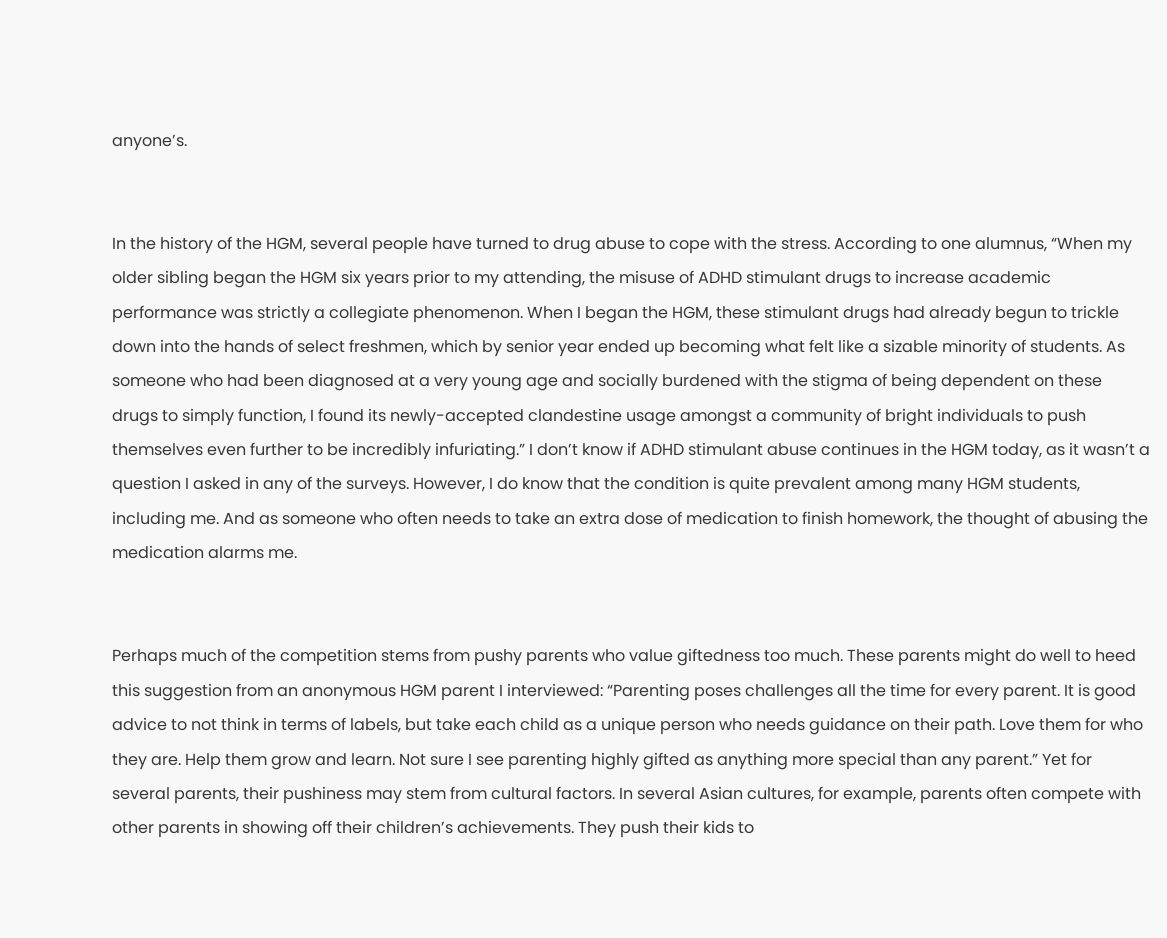anyone’s.


In the history of the HGM, several people have turned to drug abuse to cope with the stress. According to one alumnus, “When my older sibling began the HGM six years prior to my attending, the misuse of ADHD stimulant drugs to increase academic performance was strictly a collegiate phenomenon. When I began the HGM, these stimulant drugs had already begun to trickle down into the hands of select freshmen, which by senior year ended up becoming what felt like a sizable minority of students. As someone who had been diagnosed at a very young age and socially burdened with the stigma of being dependent on these drugs to simply function, I found its newly-accepted clandestine usage amongst a community of bright individuals to push themselves even further to be incredibly infuriating.” I don’t know if ADHD stimulant abuse continues in the HGM today, as it wasn’t a question I asked in any of the surveys. However, I do know that the condition is quite prevalent among many HGM students, including me. And as someone who often needs to take an extra dose of medication to finish homework, the thought of abusing the medication alarms me.


Perhaps much of the competition stems from pushy parents who value giftedness too much. These parents might do well to heed this suggestion from an anonymous HGM parent I interviewed: “Parenting poses challenges all the time for every parent. It is good advice to not think in terms of labels, but take each child as a unique person who needs guidance on their path. Love them for who they are. Help them grow and learn. Not sure I see parenting highly gifted as anything more special than any parent.” Yet for several parents, their pushiness may stem from cultural factors. In several Asian cultures, for example, parents often compete with other parents in showing off their children’s achievements. They push their kids to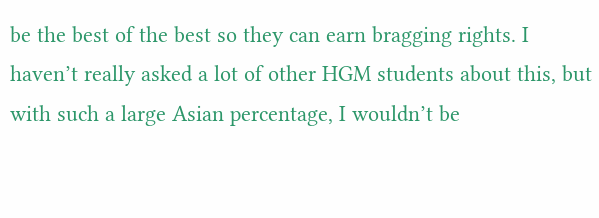be the best of the best so they can earn bragging rights. I haven’t really asked a lot of other HGM students about this, but with such a large Asian percentage, I wouldn’t be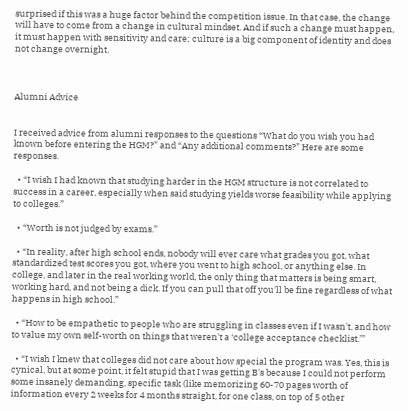surprised if this was a huge factor behind the competition issue. In that case, the change will have to come from a change in cultural mindset. And if such a change must happen, it must happen with sensitivity and care; culture is a big component of identity and does not change overnight.



Alumni Advice


I received advice from alumni responses to the questions “What do you wish you had known before entering the HGM?” and “Any additional comments?” Here are some responses.

  • “I wish I had known that studying harder in the HGM structure is not correlated to success in a career, especially when said studying yields worse feasibility while applying to colleges.”

  • “Worth is not judged by exams.”

  • “In reality, after high school ends, nobody will ever care what grades you got, what standardized test scores you got, where you went to high school, or anything else. In college, and later in the real working world, the only thing that matters is being smart, working hard, and not being a dick. If you can pull that off you'll be fine regardless of what happens in high school.”

  • “How to be empathetic to people who are struggling in classes even if I wasn't, and how to value my own self-worth on things that weren't a ‘college acceptance checklist.’”

  • “I wish I knew that colleges did not care about how special the program was. Yes, this is cynical, but at some point, it felt stupid that I was getting B's because I could not perform some insanely demanding, specific task (like memorizing 60-70 pages worth of information every 2 weeks for 4 months straight, for one class, on top of 5 other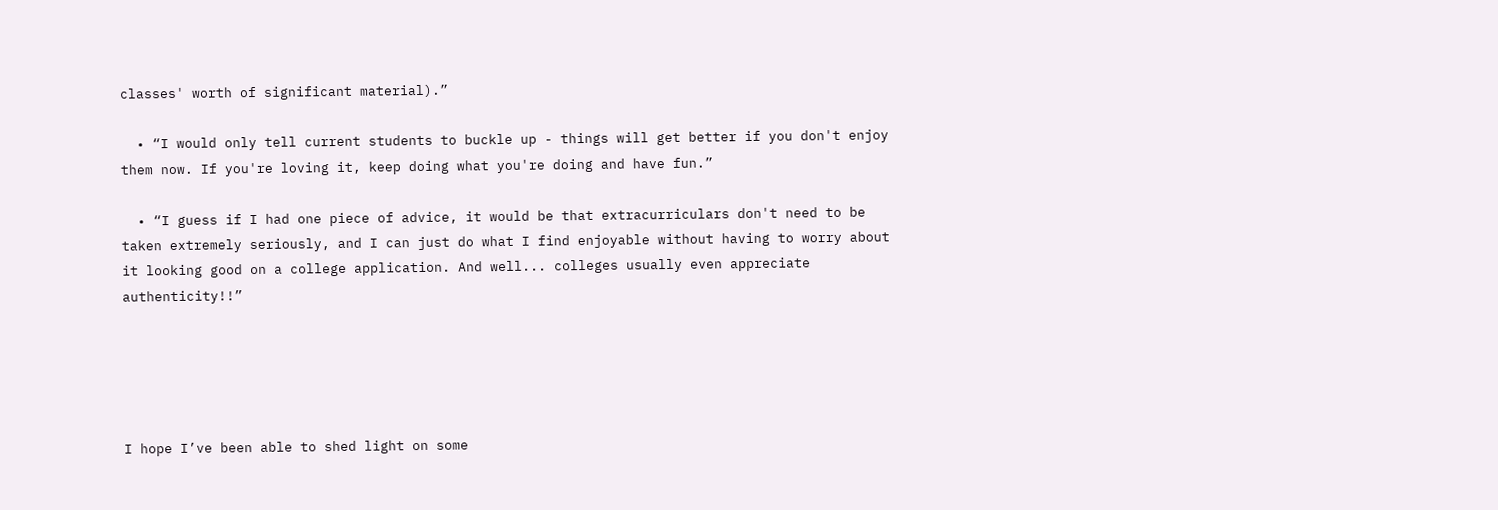classes' worth of significant material).”

  • “I would only tell current students to buckle up - things will get better if you don't enjoy them now. If you're loving it, keep doing what you're doing and have fun.”

  • “I guess if I had one piece of advice, it would be that extracurriculars don't need to be taken extremely seriously, and I can just do what I find enjoyable without having to worry about it looking good on a college application. And well... colleges usually even appreciate authenticity!!”





I hope I’ve been able to shed light on some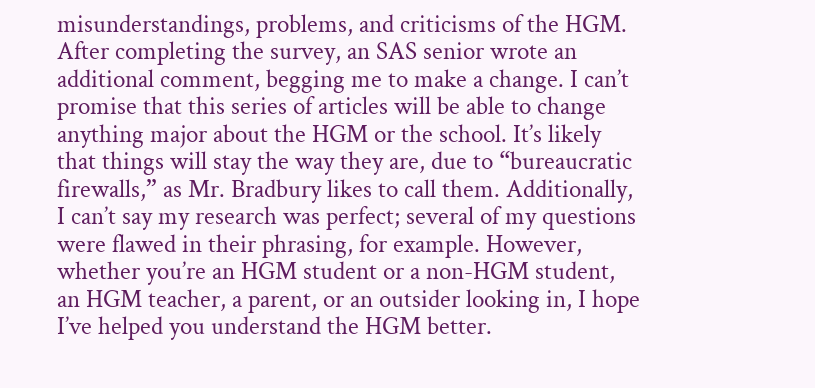misunderstandings, problems, and criticisms of the HGM. After completing the survey, an SAS senior wrote an additional comment, begging me to make a change. I can’t promise that this series of articles will be able to change anything major about the HGM or the school. It’s likely that things will stay the way they are, due to “bureaucratic firewalls,” as Mr. Bradbury likes to call them. Additionally, I can’t say my research was perfect; several of my questions were flawed in their phrasing, for example. However, whether you’re an HGM student or a non-HGM student, an HGM teacher, a parent, or an outsider looking in, I hope I’ve helped you understand the HGM better.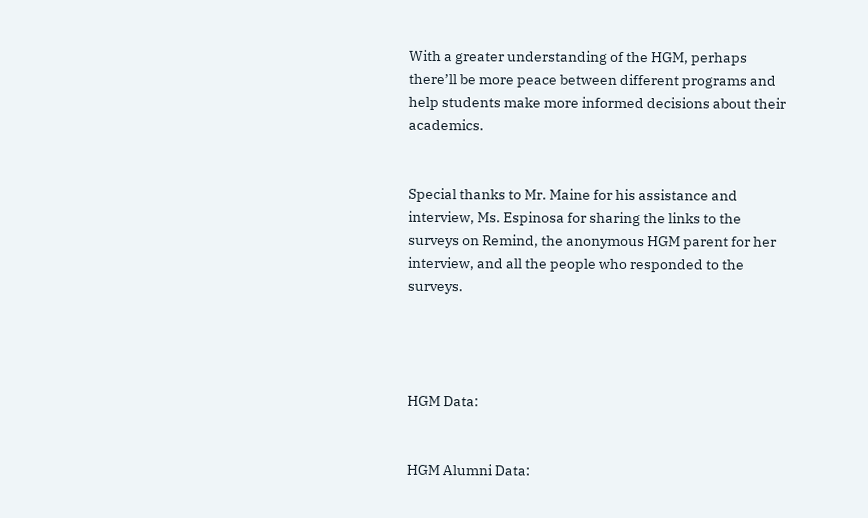With a greater understanding of the HGM, perhaps there’ll be more peace between different programs and help students make more informed decisions about their academics.


Special thanks to Mr. Maine for his assistance and interview, Ms. Espinosa for sharing the links to the surveys on Remind, the anonymous HGM parent for her interview, and all the people who responded to the surveys.




HGM Data:


HGM Alumni Data: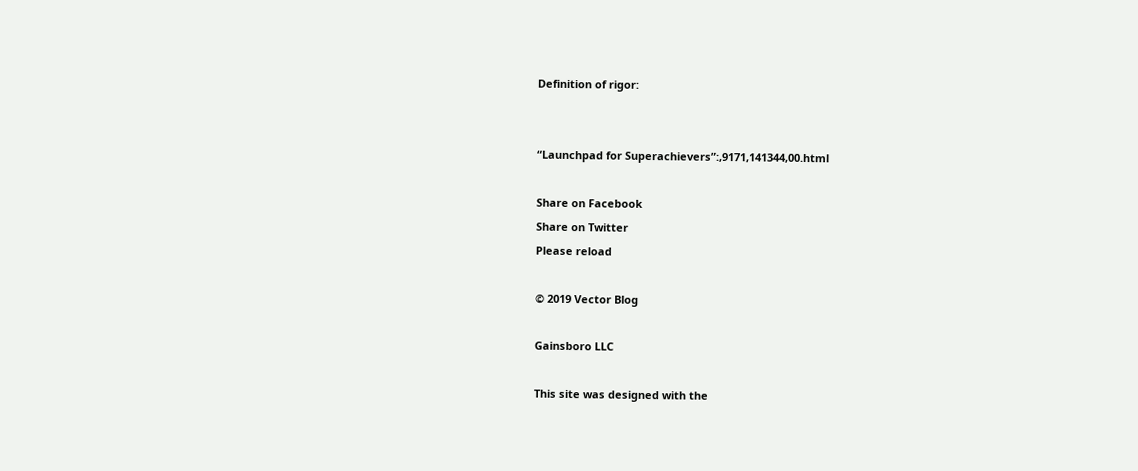Definition of rigor:


“Launchpad for Superachievers”:,9171,141344,00.html

Share on Facebook
Share on Twitter
Please reload

© 2019 Vector Blog

Gainsboro LLC

This site was designed with the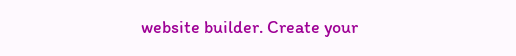website builder. Create your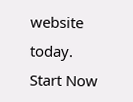website today.
Start Now